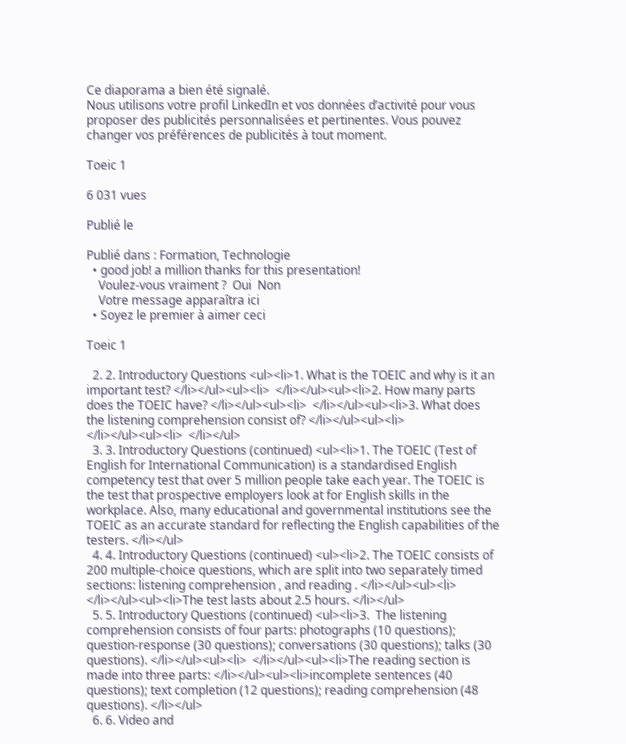Ce diaporama a bien été signalé.
Nous utilisons votre profil LinkedIn et vos données d’activité pour vous proposer des publicités personnalisées et pertinentes. Vous pouvez changer vos préférences de publicités à tout moment.

Toeic 1

6 031 vues

Publié le

Publié dans : Formation, Technologie
  • good job! a million thanks for this presentation!
    Voulez-vous vraiment ?  Oui  Non
    Votre message apparaîtra ici
  • Soyez le premier à aimer ceci

Toeic 1

  2. 2. Introductory Questions <ul><li>1. What is the TOEIC and why is it an important test? </li></ul><ul><li>  </li></ul><ul><li>2. How many parts does the TOEIC have? </li></ul><ul><li>  </li></ul><ul><li>3. What does the listening comprehension consist of? </li></ul><ul><li>  </li></ul><ul><li>  </li></ul>
  3. 3. Introductory Questions (continued) <ul><li>1. The TOEIC (Test of English for International Communication) is a standardised English competency test that over 5 million people take each year. The TOEIC is the test that prospective employers look at for English skills in the workplace. Also, many educational and governmental institutions see the TOEIC as an accurate standard for reflecting the English capabilities of the testers. </li></ul>
  4. 4. Introductory Questions (continued) <ul><li>2. The TOEIC consists of 200 multiple-choice questions, which are split into two separately timed sections: listening comprehension , and reading . </li></ul><ul><li>  </li></ul><ul><li>The test lasts about 2.5 hours. </li></ul>
  5. 5. Introductory Questions (continued) <ul><li>3.  The listening comprehension consists of four parts: photographs (10 questions); question-response (30 questions); conversations (30 questions); talks (30 questions). </li></ul><ul><li>  </li></ul><ul><li>The reading section is made into three parts: </li></ul><ul><li>incomplete sentences (40 questions); text completion (12 questions); reading comprehension (48 questions). </li></ul>
  6. 6. Video and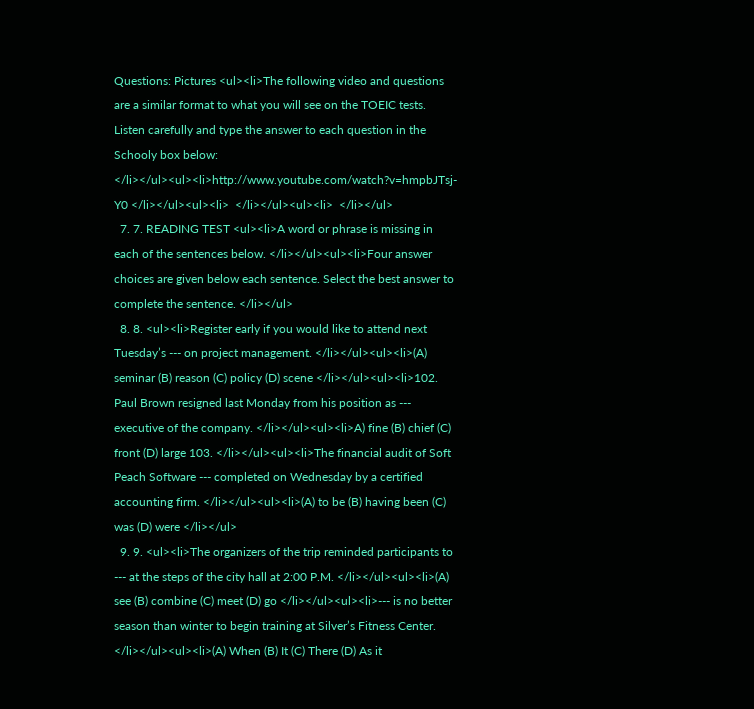Questions: Pictures <ul><li>The following video and questions are a similar format to what you will see on the TOEIC tests. Listen carefully and type the answer to each question in the Schooly box below: </li></ul><ul><li>http://www.youtube.com/watch?v=hmpbJTsj-Y0 </li></ul><ul><li>  </li></ul><ul><li>  </li></ul>
  7. 7. READING TEST <ul><li>A word or phrase is missing in each of the sentences below. </li></ul><ul><li>Four answer choices are given below each sentence. Select the best answer to complete the sentence. </li></ul>
  8. 8. <ul><li>Register early if you would like to attend next Tuesday’s --- on project management. </li></ul><ul><li>(A) seminar (B) reason (C) policy (D) scene </li></ul><ul><li>102. Paul Brown resigned last Monday from his position as --- executive of the company. </li></ul><ul><li>A) fine (B) chief (C) front (D) large 103. </li></ul><ul><li>The financial audit of Soft Peach Software --- completed on Wednesday by a certified accounting firm. </li></ul><ul><li>(A) to be (B) having been (C) was (D) were </li></ul>
  9. 9. <ul><li>The organizers of the trip reminded participants to --- at the steps of the city hall at 2:00 P.M. </li></ul><ul><li>(A) see (B) combine (C) meet (D) go </li></ul><ul><li>--- is no better season than winter to begin training at Silver’s Fitness Center. </li></ul><ul><li>(A) When (B) It (C) There (D) As it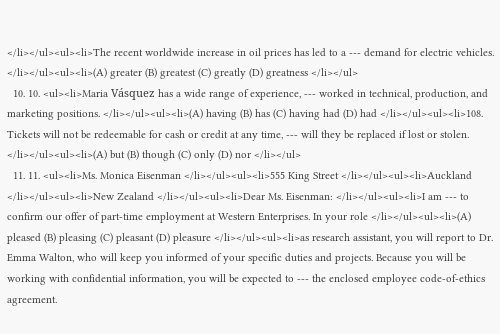</li></ul><ul><li>The recent worldwide increase in oil prices has led to a --- demand for electric vehicles. </li></ul><ul><li>(A) greater (B) greatest (C) greatly (D) greatness </li></ul>
  10. 10. <ul><li>Maria Vásquez has a wide range of experience, --- worked in technical, production, and marketing positions. </li></ul><ul><li>(A) having (B) has (C) having had (D) had </li></ul><ul><li>108. Tickets will not be redeemable for cash or credit at any time, --- will they be replaced if lost or stolen. </li></ul><ul><li>(A) but (B) though (C) only (D) nor </li></ul>
  11. 11. <ul><li>Ms. Monica Eisenman </li></ul><ul><li>555 King Street </li></ul><ul><li>Auckland </li></ul><ul><li>New Zealand </li></ul><ul><li>Dear Ms. Eisenman: </li></ul><ul><li>I am --- to confirm our offer of part-time employment at Western Enterprises. In your role </li></ul><ul><li>(A) pleased (B) pleasing (C) pleasant (D) pleasure </li></ul><ul><li>as research assistant, you will report to Dr. Emma Walton, who will keep you informed of your specific duties and projects. Because you will be working with confidential information, you will be expected to --- the enclosed employee code-of-ethics agreement.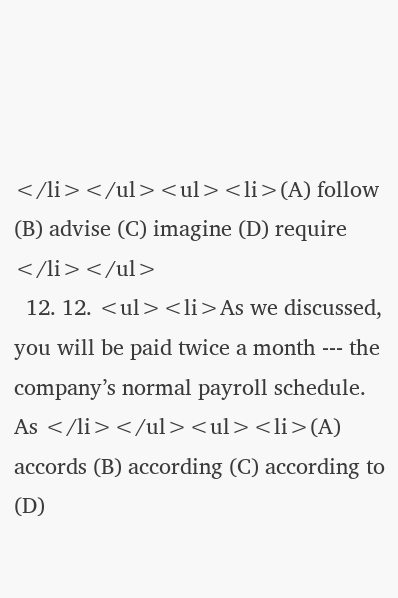</li></ul><ul><li>(A) follow (B) advise (C) imagine (D) require </li></ul>
  12. 12. <ul><li>As we discussed, you will be paid twice a month --- the company’s normal payroll schedule. As </li></ul><ul><li>(A) accords (B) according (C) according to (D)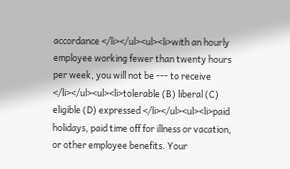accordance </li></ul><ul><li>with an hourly employee working fewer than twenty hours per week, you will not be --- to receive </li></ul><ul><li>tolerable (B) liberal (C) eligible (D) expressed </li></ul><ul><li>paid holidays, paid time off for illness or vacation, or other employee benefits. Your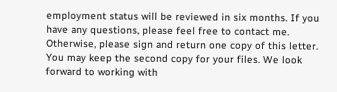employment status will be reviewed in six months. If you have any questions, please feel free to contact me. Otherwise, please sign and return one copy of this letter. You may keep the second copy for your files. We look forward to working with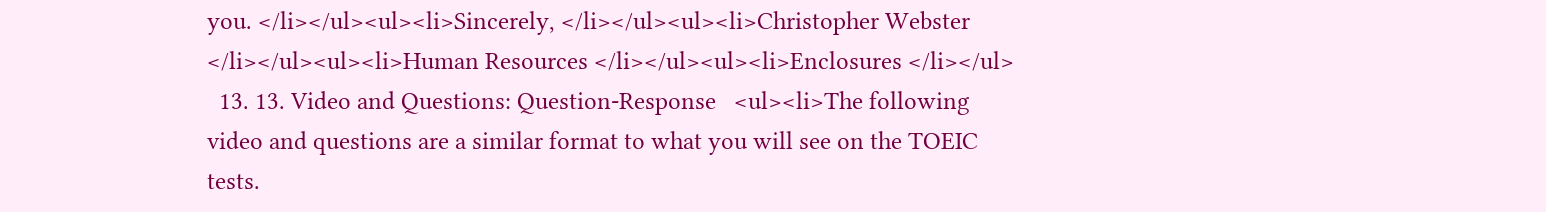you. </li></ul><ul><li>Sincerely, </li></ul><ul><li>Christopher Webster </li></ul><ul><li>Human Resources </li></ul><ul><li>Enclosures </li></ul>
  13. 13. Video and Questions: Question-Response   <ul><li>The following video and questions are a similar format to what you will see on the TOEIC tests.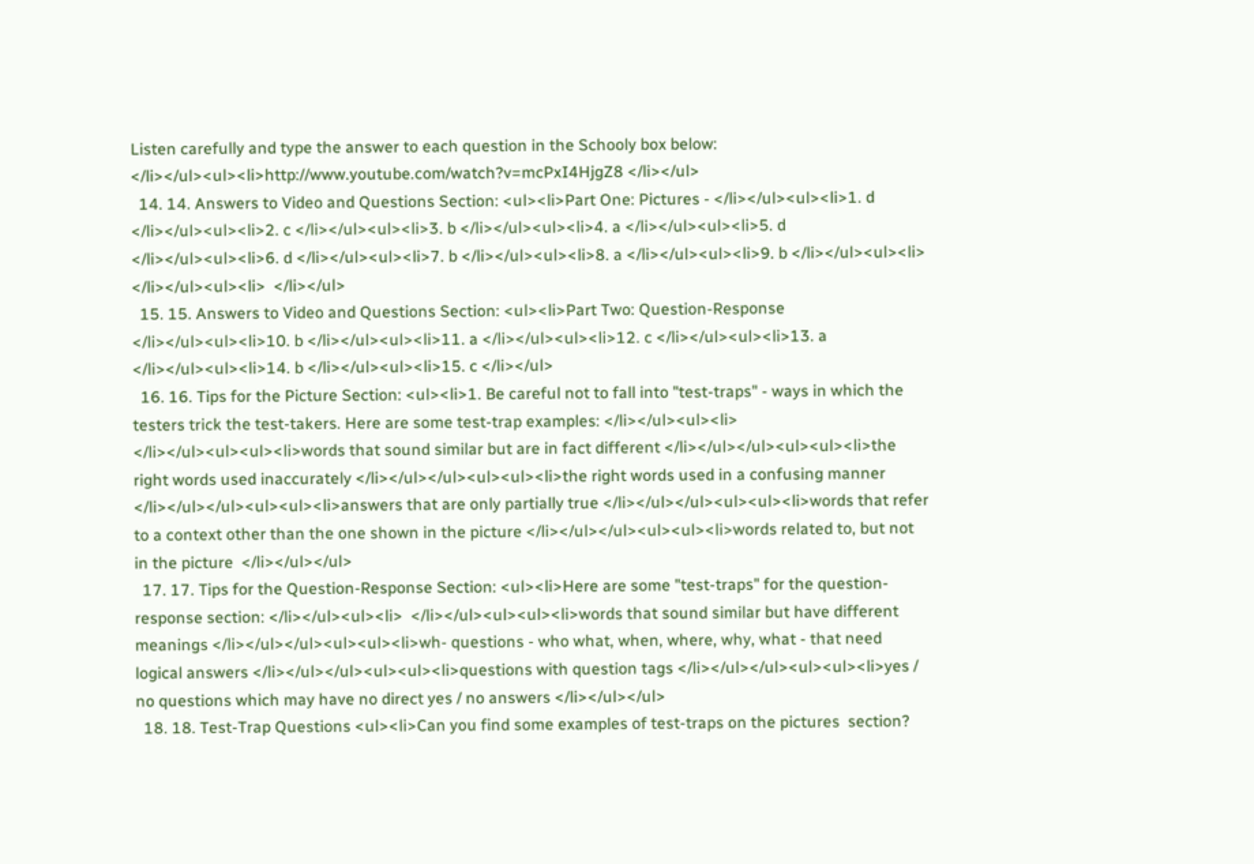Listen carefully and type the answer to each question in the Schooly box below: </li></ul><ul><li>http://www.youtube.com/watch?v=mcPxI4HjgZ8 </li></ul>
  14. 14. Answers to Video and Questions Section: <ul><li>Part One: Pictures - </li></ul><ul><li>1. d </li></ul><ul><li>2. c </li></ul><ul><li>3. b </li></ul><ul><li>4. a </li></ul><ul><li>5. d </li></ul><ul><li>6. d </li></ul><ul><li>7. b </li></ul><ul><li>8. a </li></ul><ul><li>9. b </li></ul><ul><li>  </li></ul><ul><li>  </li></ul>
  15. 15. Answers to Video and Questions Section: <ul><li>Part Two: Question-Response </li></ul><ul><li>10. b </li></ul><ul><li>11. a </li></ul><ul><li>12. c </li></ul><ul><li>13. a </li></ul><ul><li>14. b </li></ul><ul><li>15. c </li></ul>
  16. 16. Tips for the Picture Section: <ul><li>1. Be careful not to fall into "test-traps" - ways in which the testers trick the test-takers. Here are some test-trap examples: </li></ul><ul><li>  </li></ul><ul><ul><li>words that sound similar but are in fact different </li></ul></ul><ul><ul><li>the right words used inaccurately </li></ul></ul><ul><ul><li>the right words used in a confusing manner </li></ul></ul><ul><ul><li>answers that are only partially true </li></ul></ul><ul><ul><li>words that refer to a context other than the one shown in the picture </li></ul></ul><ul><ul><li>words related to, but not in the picture  </li></ul></ul>
  17. 17. Tips for the Question-Response Section: <ul><li>Here are some "test-traps" for the question-response section: </li></ul><ul><li>  </li></ul><ul><ul><li>words that sound similar but have different meanings </li></ul></ul><ul><ul><li>wh- questions - who what, when, where, why, what - that need logical answers </li></ul></ul><ul><ul><li>questions with question tags </li></ul></ul><ul><ul><li>yes / no questions which may have no direct yes / no answers </li></ul></ul>
  18. 18. Test-Trap Questions <ul><li>Can you find some examples of test-traps on the pictures  section?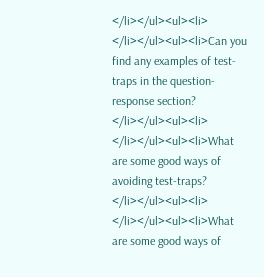</li></ul><ul><li>  </li></ul><ul><li>Can you find any examples of test-traps in the question-response section? </li></ul><ul><li>  </li></ul><ul><li>What are some good ways of avoiding test-traps? </li></ul><ul><li>  </li></ul><ul><li>What are some good ways of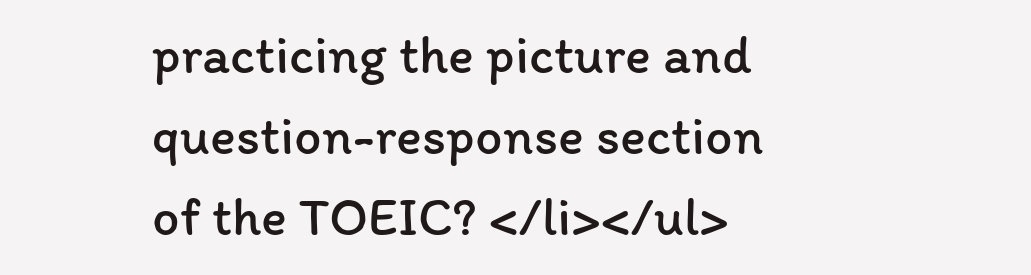practicing the picture and question-response section of the TOEIC? </li></ul>